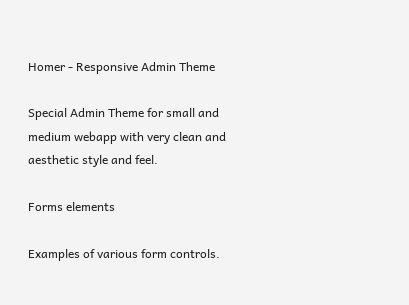Homer - Responsive Admin Theme

Special Admin Theme for small and medium webapp with very clean and aesthetic style and feel.

Forms elements

Examples of various form controls.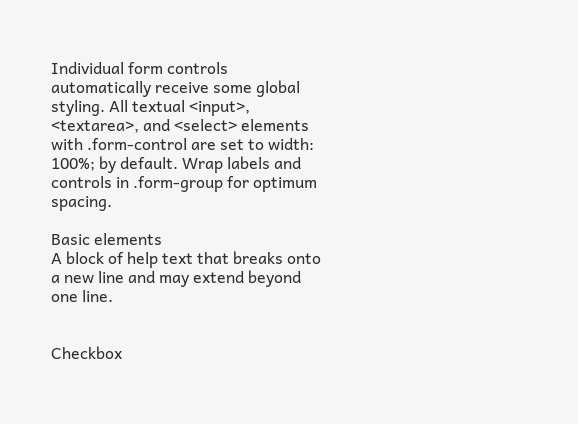Individual form controls automatically receive some global styling. All textual <input>, <textarea>, and <select> elements with .form-control are set to width: 100%; by default. Wrap labels and controls in .form-group for optimum spacing.

Basic elements
A block of help text that breaks onto a new line and may extend beyond one line.


Checkbox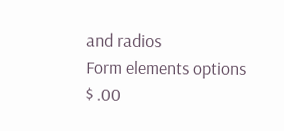and radios
Form elements options
$ .00